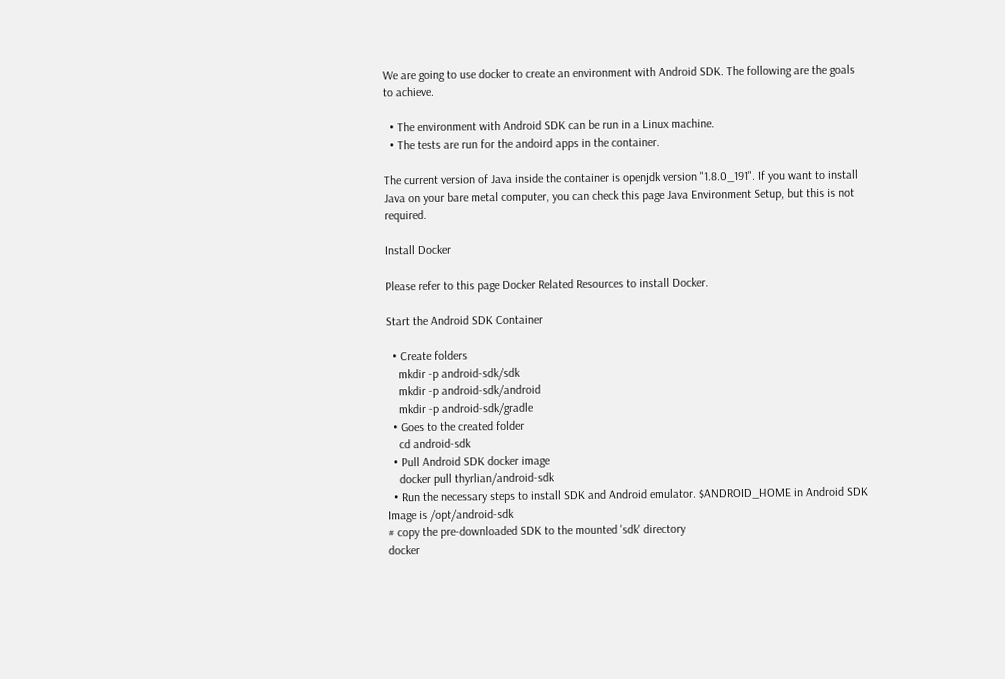We are going to use docker to create an environment with Android SDK. The following are the goals to achieve.

  • The environment with Android SDK can be run in a Linux machine.
  • The tests are run for the andoird apps in the container.

The current version of Java inside the container is openjdk version "1.8.0_191". If you want to install Java on your bare metal computer, you can check this page Java Environment Setup, but this is not required.

Install Docker

Please refer to this page Docker Related Resources to install Docker.

Start the Android SDK Container

  • Create folders
    mkdir -p android-sdk/sdk
    mkdir -p android-sdk/android
    mkdir -p android-sdk/gradle
  • Goes to the created folder
    cd android-sdk
  • Pull Android SDK docker image
    docker pull thyrlian/android-sdk
  • Run the necessary steps to install SDK and Android emulator. $ANDROID_HOME in Android SDK Image is /opt/android-sdk
# copy the pre-downloaded SDK to the mounted 'sdk' directory
docker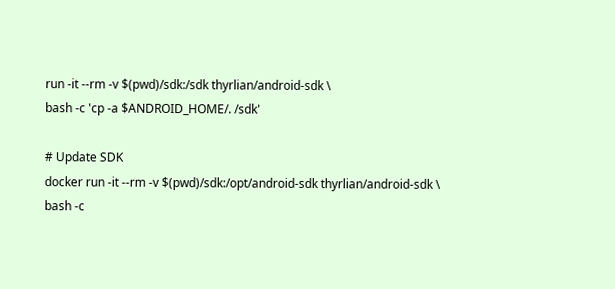run -it --rm -v $(pwd)/sdk:/sdk thyrlian/android-sdk \
bash -c 'cp -a $ANDROID_HOME/. /sdk'

# Update SDK
docker run -it --rm -v $(pwd)/sdk:/opt/android-sdk thyrlian/android-sdk \
bash -c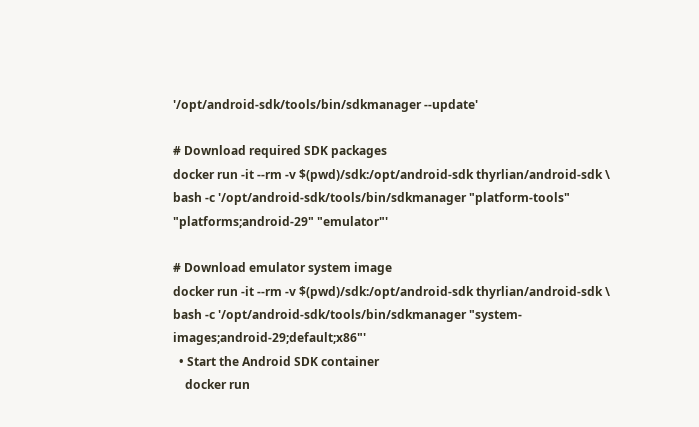'/opt/android-sdk/tools/bin/sdkmanager --update'

# Download required SDK packages
docker run -it --rm -v $(pwd)/sdk:/opt/android-sdk thyrlian/android-sdk \
bash -c '/opt/android-sdk/tools/bin/sdkmanager "platform-tools" "platforms;android-29" "emulator"'

# Download emulator system image
docker run -it --rm -v $(pwd)/sdk:/opt/android-sdk thyrlian/android-sdk \
bash -c '/opt/android-sdk/tools/bin/sdkmanager "system-images;android-29;default;x86"'
  • Start the Android SDK container
    docker run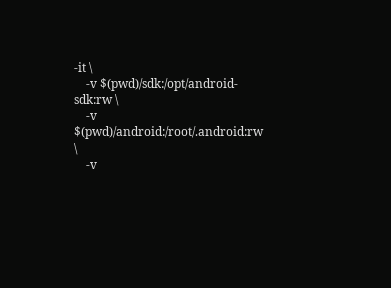-it \
    -v $(pwd)/sdk:/opt/android-sdk:rw \
    -v $(pwd)/android:/root/.android:rw \
    -v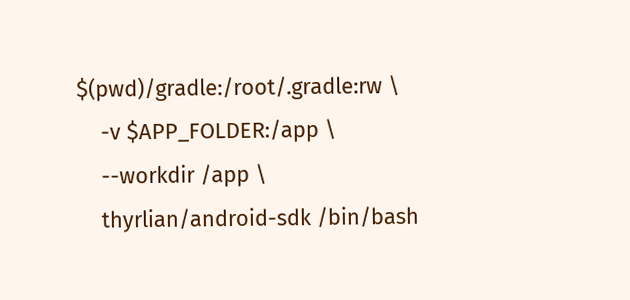$(pwd)/gradle:/root/.gradle:rw \
    -v $APP_FOLDER:/app \
    --workdir /app \
    thyrlian/android-sdk /bin/bash